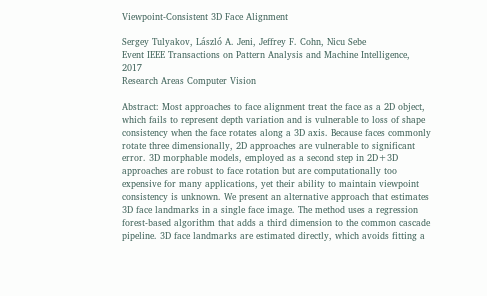Viewpoint-Consistent 3D Face Alignment

Sergey Tulyakov, László A. Jeni, Jeffrey F. Cohn, Nicu Sebe
Event IEEE Transactions on Pattern Analysis and Machine Intelligence, 2017
Research Areas Computer Vision

Abstract: Most approaches to face alignment treat the face as a 2D object, which fails to represent depth variation and is vulnerable to loss of shape consistency when the face rotates along a 3D axis. Because faces commonly rotate three dimensionally, 2D approaches are vulnerable to significant error. 3D morphable models, employed as a second step in 2D+3D approaches are robust to face rotation but are computationally too expensive for many applications, yet their ability to maintain viewpoint consistency is unknown. We present an alternative approach that estimates 3D face landmarks in a single face image. The method uses a regression forest-based algorithm that adds a third dimension to the common cascade pipeline. 3D face landmarks are estimated directly, which avoids fitting a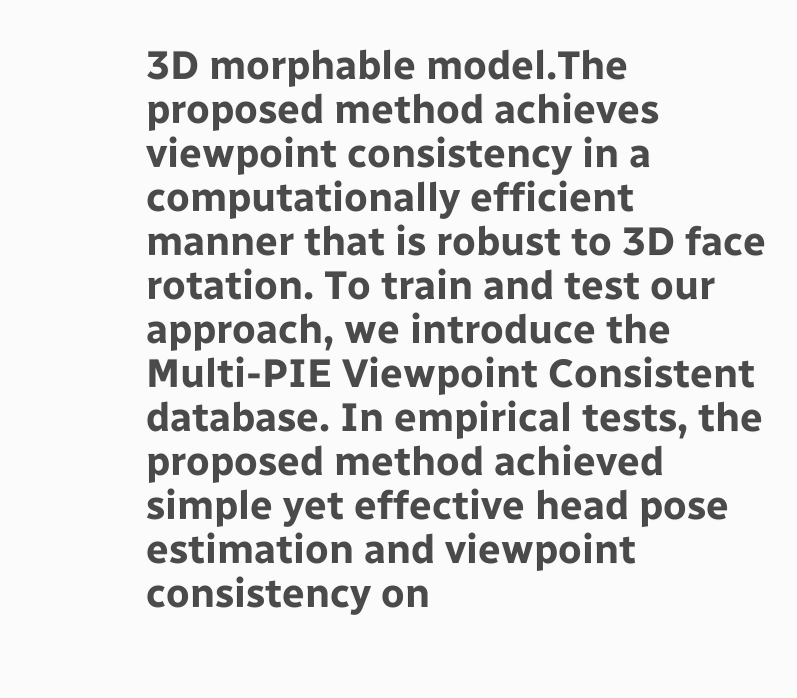3D morphable model.The proposed method achieves viewpoint consistency in a computationally efficient manner that is robust to 3D face rotation. To train and test our approach, we introduce the Multi-PIE Viewpoint Consistent database. In empirical tests, the proposed method achieved simple yet effective head pose estimation and viewpoint consistency on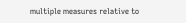multiple measures relative to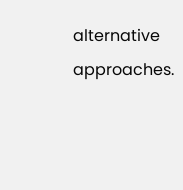alternative approaches.